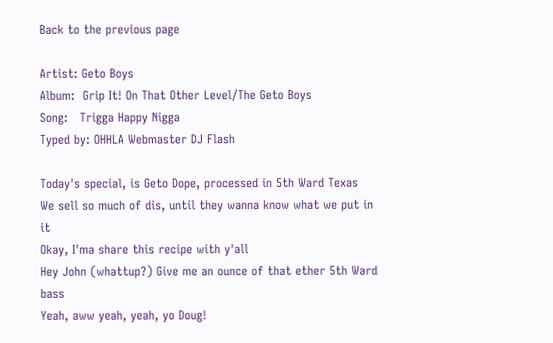Back to the previous page

Artist: Geto Boys
Album:  Grip It! On That Other Level/The Geto Boys
Song:   Trigga Happy Nigga
Typed by: OHHLA Webmaster DJ Flash

Today's special, is Geto Dope, processed in 5th Ward Texas
We sell so much of dis, until they wanna know what we put in it
Okay, I'ma share this recipe with y'all
Hey John (whattup?) Give me an ounce of that ether 5th Ward bass
Yeah, aww yeah, yeah, yo Doug!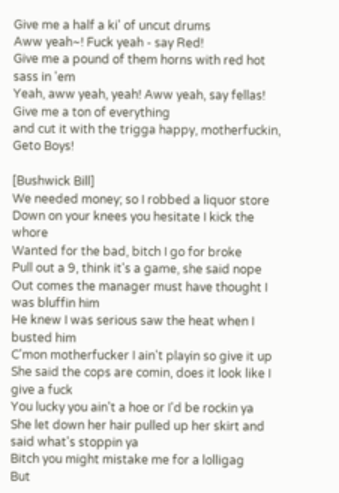Give me a half a ki' of uncut drums
Aww yeah~! Fuck yeah - say Red!
Give me a pound of them horns with red hot sass in 'em
Yeah, aww yeah, yeah! Aww yeah, say fellas!
Give me a ton of everything
and cut it with the trigga happy, motherfuckin, Geto Boys!

[Bushwick Bill]
We needed money; so I robbed a liquor store
Down on your knees you hesitate I kick the whore
Wanted for the bad, bitch I go for broke
Pull out a 9, think it's a game, she said nope
Out comes the manager must have thought I was bluffin him
He knew I was serious saw the heat when I busted him
C'mon motherfucker I ain't playin so give it up
She said the cops are comin, does it look like I give a fuck
You lucky you ain't a hoe or I'd be rockin ya
She let down her hair pulled up her skirt and said what's stoppin ya
Bitch you might mistake me for a lolligag
But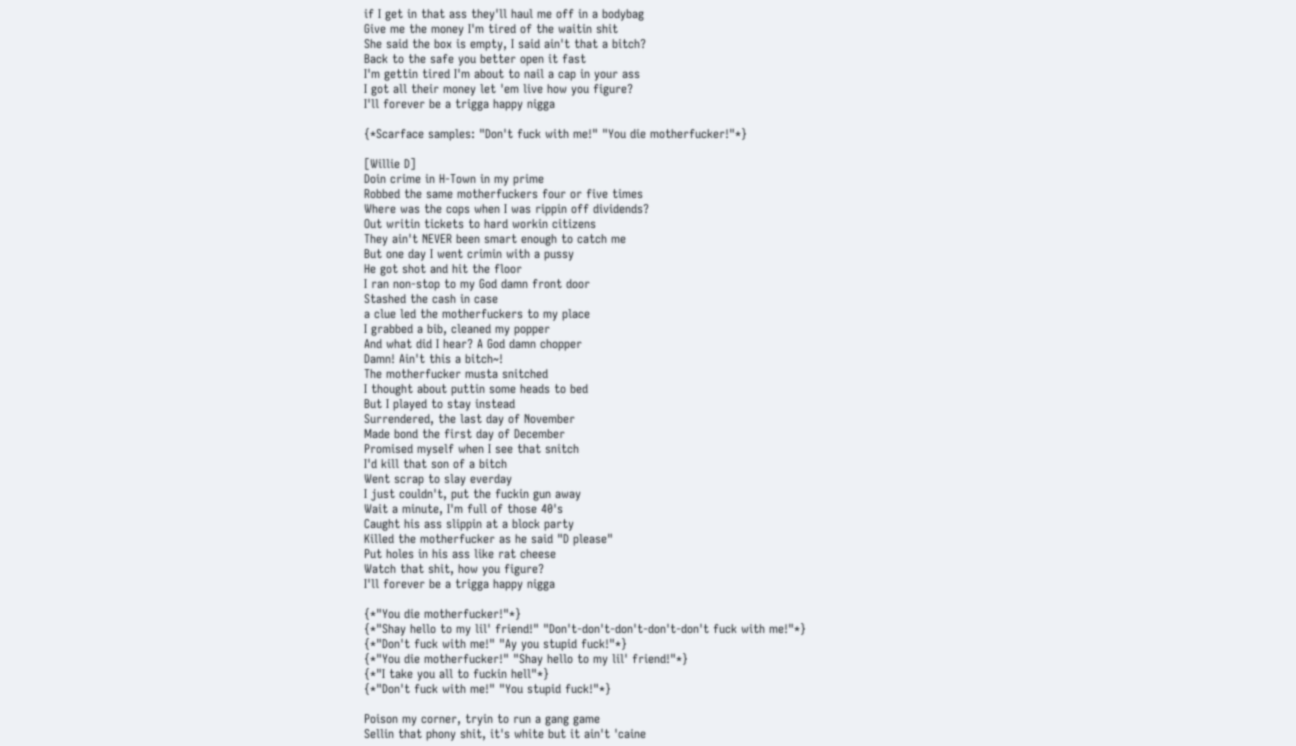if I get in that ass they'll haul me off in a bodybag
Give me the money I'm tired of the waitin shit
She said the box is empty, I said ain't that a bitch?
Back to the safe you better open it fast
I'm gettin tired I'm about to nail a cap in your ass
I got all their money let 'em live how you figure?
I'll forever be a trigga happy nigga

{*Scarface samples: "Don't fuck with me!" "You die motherfucker!"*}

[Willie D]
Doin crime in H-Town in my prime
Robbed the same motherfuckers four or five times
Where was the cops when I was rippin off dividends?
Out writin tickets to hard workin citizens
They ain't NEVER been smart enough to catch me
But one day I went crimin with a pussy
He got shot and hit the floor
I ran non-stop to my God damn front door
Stashed the cash in case
a clue led the motherfuckers to my place
I grabbed a bib, cleaned my popper
And what did I hear? A God damn chopper
Damn! Ain't this a bitch~!
The motherfucker musta snitched
I thought about puttin some heads to bed
But I played to stay instead
Surrendered, the last day of November
Made bond the first day of December
Promised myself when I see that snitch
I'd kill that son of a bitch
Went scrap to slay everday
I just couldn't, put the fuckin gun away
Wait a minute, I'm full of those 40's
Caught his ass slippin at a block party
Killed the motherfucker as he said "D please"
Put holes in his ass like rat cheese
Watch that shit, how you figure?
I'll forever be a trigga happy nigga

{*"You die motherfucker!"*}
{*"Shay hello to my lil' friend!" "Don't-don't-don't-don't-don't fuck with me!"*}
{*"Don't fuck with me!" "Ay you stupid fuck!"*}
{*"You die motherfucker!" "Shay hello to my lil' friend!"*}
{*"I take you all to fuckin hell"*}
{*"Don't fuck with me!" "You stupid fuck!"*}

Poison my corner, tryin to run a gang game
Sellin that phony shit, it's white but it ain't 'caine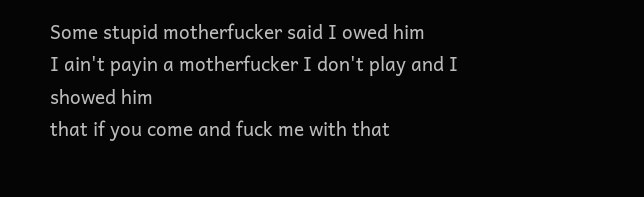Some stupid motherfucker said I owed him
I ain't payin a motherfucker I don't play and I showed him
that if you come and fuck me with that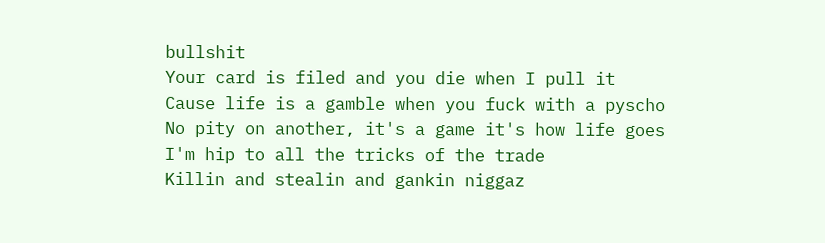bullshit
Your card is filed and you die when I pull it
Cause life is a gamble when you fuck with a pyscho
No pity on another, it's a game it's how life goes
I'm hip to all the tricks of the trade
Killin and stealin and gankin niggaz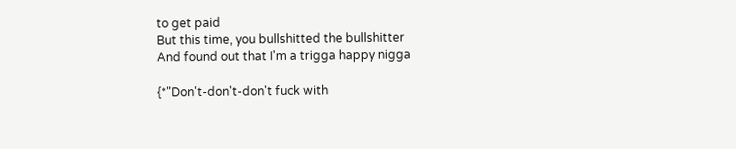to get paid
But this time, you bullshitted the bullshitter
And found out that I'm a trigga happy nigga

{*"Don't-don't-don't fuck with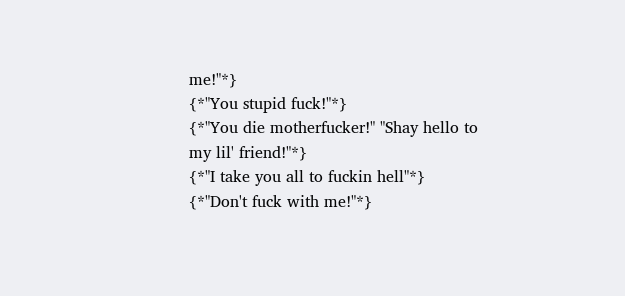me!"*}
{*"You stupid fuck!"*}
{*"You die motherfucker!" "Shay hello to my lil' friend!"*}
{*"I take you all to fuckin hell"*}
{*"Don't fuck with me!"*}